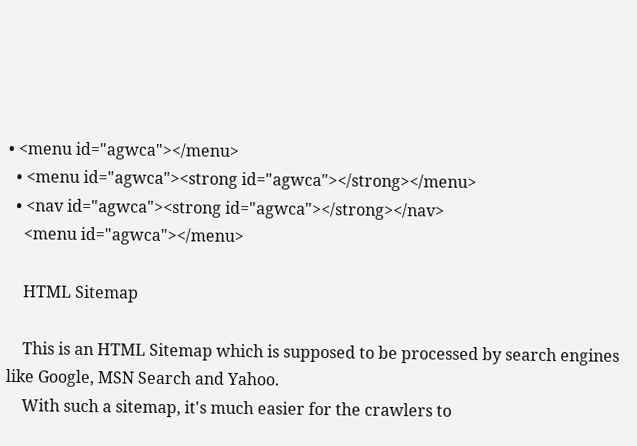• <menu id="agwca"></menu>
  • <menu id="agwca"><strong id="agwca"></strong></menu>
  • <nav id="agwca"><strong id="agwca"></strong></nav>
    <menu id="agwca"></menu>

    HTML Sitemap

    This is an HTML Sitemap which is supposed to be processed by search engines like Google, MSN Search and Yahoo.
    With such a sitemap, it's much easier for the crawlers to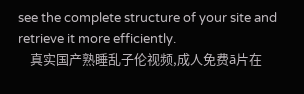see the complete structure of your site and retrieve it more efficiently.
    真实国产熟睡乱子伦视频,成人免费ā片在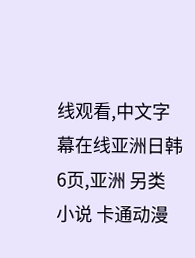线观看,中文字幕在线亚洲日韩6页,亚洲 另类 小说 卡通动漫